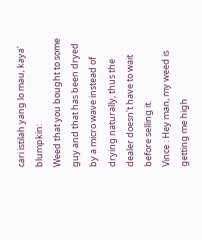cari istilah yang lo mau, kaya' blumpkin:
Weed that you bought to some guy and that has been dryed by a micro wave instead of drying naturally, thus the dealer doesn't have to wait before selling it.
Vince : Hey man, my weed is getting me high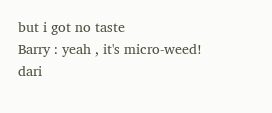but i got no taste
Barry : yeah , it's micro-weed!
dari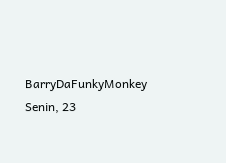BarryDaFunkyMonkey Senin, 23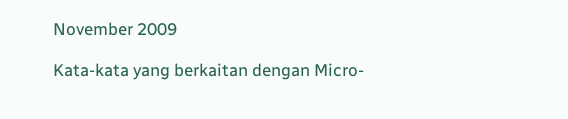November 2009

Kata-kata yang berkaitan dengan Micro-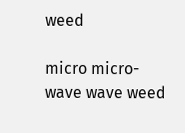weed

micro micro-wave wave weed